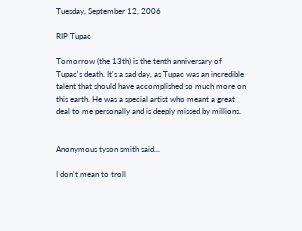Tuesday, September 12, 2006

RIP Tupac

Tomorrow (the 13th) is the tenth anniversary of Tupac's death. It's a sad day, as Tupac was an incredible talent that should have accomplished so much more on this earth. He was a special artist who meant a great deal to me personally and is deeply missed by millions.


Anonymous tyson smith said...

I don't mean to troll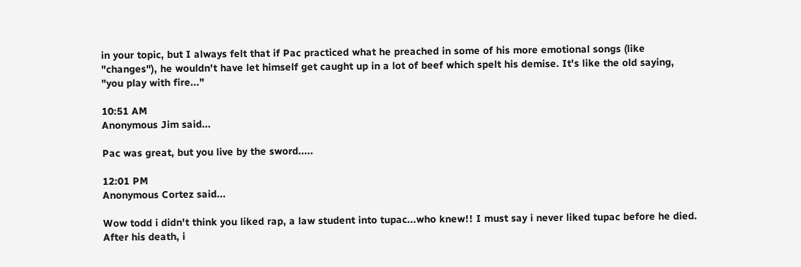in your topic, but I always felt that if Pac practiced what he preached in some of his more emotional songs (like "changes"), he wouldn't have let himself get caught up in a lot of beef which spelt his demise. It's like the old saying, "you play with fire..."

10:51 AM
Anonymous Jim said...

Pac was great, but you live by the sword.....

12:01 PM
Anonymous Cortez said...

Wow todd i didn't think you liked rap, a law student into tupac...who knew!! I must say i never liked tupac before he died. After his death, i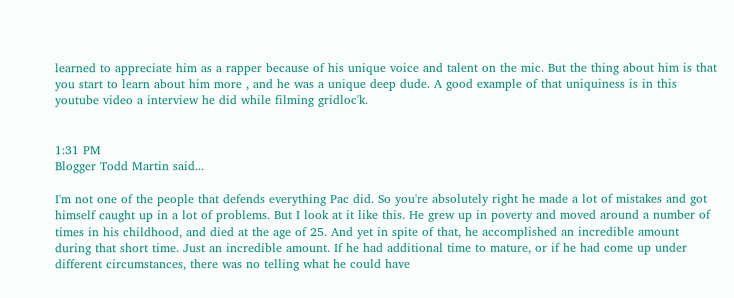learned to appreciate him as a rapper because of his unique voice and talent on the mic. But the thing about him is that you start to learn about him more , and he was a unique deep dude. A good example of that uniquiness is in this youtube video a interview he did while filming gridloc'k.


1:31 PM
Blogger Todd Martin said...

I'm not one of the people that defends everything Pac did. So you're absolutely right he made a lot of mistakes and got himself caught up in a lot of problems. But I look at it like this. He grew up in poverty and moved around a number of times in his childhood, and died at the age of 25. And yet in spite of that, he accomplished an incredible amount during that short time. Just an incredible amount. If he had additional time to mature, or if he had come up under different circumstances, there was no telling what he could have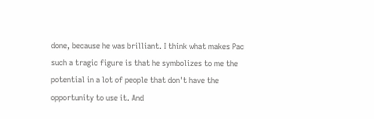done, because he was brilliant. I think what makes Pac such a tragic figure is that he symbolizes to me the potential in a lot of people that don't have the opportunity to use it. And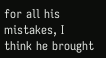for all his mistakes, I think he brought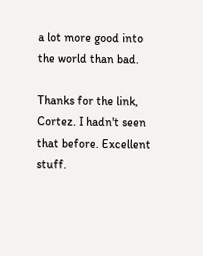a lot more good into the world than bad.

Thanks for the link, Cortez. I hadn't seen that before. Excellent stuff.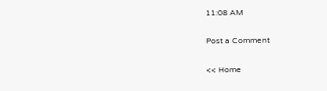11:08 AM

Post a Comment

<< Home